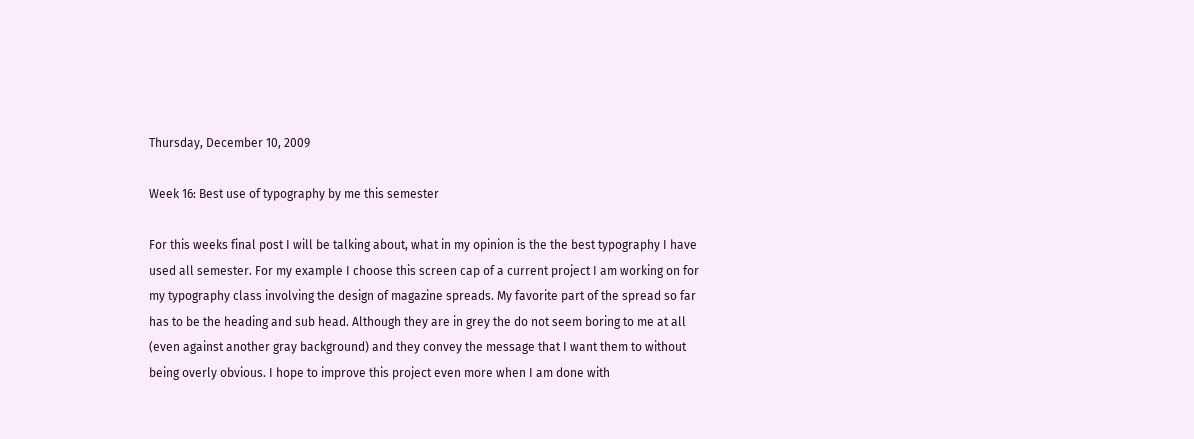Thursday, December 10, 2009

Week 16: Best use of typography by me this semester

For this weeks final post I will be talking about, what in my opinion is the the best typography I have used all semester. For my example I choose this screen cap of a current project I am working on for my typography class involving the design of magazine spreads. My favorite part of the spread so far has to be the heading and sub head. Although they are in grey the do not seem boring to me at all (even against another gray background) and they convey the message that I want them to without being overly obvious. I hope to improve this project even more when I am done with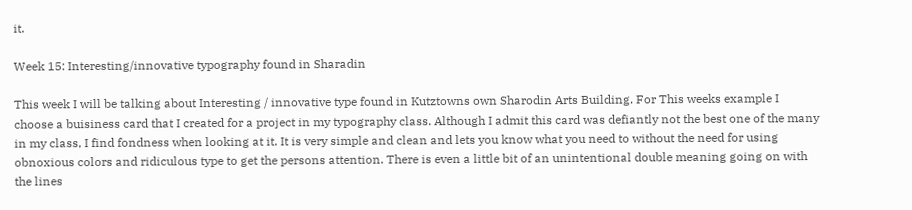it.

Week 15: Interesting/innovative typography found in Sharadin

This week I will be talking about Interesting / innovative type found in Kutztowns own Sharodin Arts Building. For This weeks example I choose a buisiness card that I created for a project in my typography class. Although I admit this card was defiantly not the best one of the many in my class, I find fondness when looking at it. It is very simple and clean and lets you know what you need to without the need for using obnoxious colors and ridiculous type to get the persons attention. There is even a little bit of an unintentional double meaning going on with the lines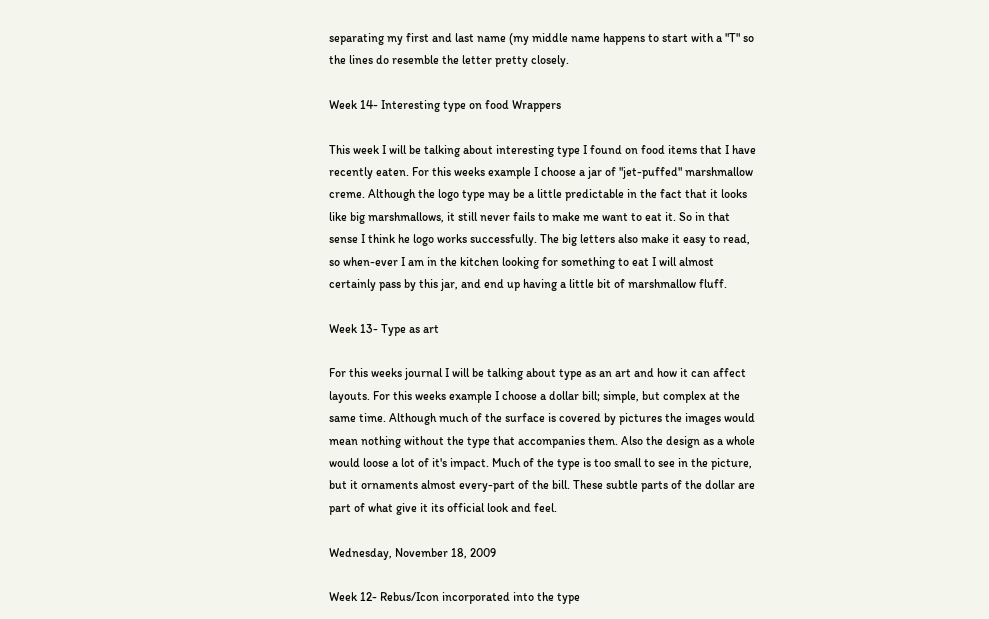separating my first and last name (my middle name happens to start with a "T" so the lines do resemble the letter pretty closely.

Week 14- Interesting type on food Wrappers

This week I will be talking about interesting type I found on food items that I have recently eaten. For this weeks example I choose a jar of "jet-puffed" marshmallow creme. Although the logo type may be a little predictable in the fact that it looks like big marshmallows, it still never fails to make me want to eat it. So in that sense I think he logo works successfully. The big letters also make it easy to read, so when-ever I am in the kitchen looking for something to eat I will almost certainly pass by this jar, and end up having a little bit of marshmallow fluff.

Week 13- Type as art

For this weeks journal I will be talking about type as an art and how it can affect layouts. For this weeks example I choose a dollar bill; simple, but complex at the same time. Although much of the surface is covered by pictures the images would mean nothing without the type that accompanies them. Also the design as a whole would loose a lot of it's impact. Much of the type is too small to see in the picture, but it ornaments almost every-part of the bill. These subtle parts of the dollar are part of what give it its official look and feel.

Wednesday, November 18, 2009

Week 12- Rebus/Icon incorporated into the type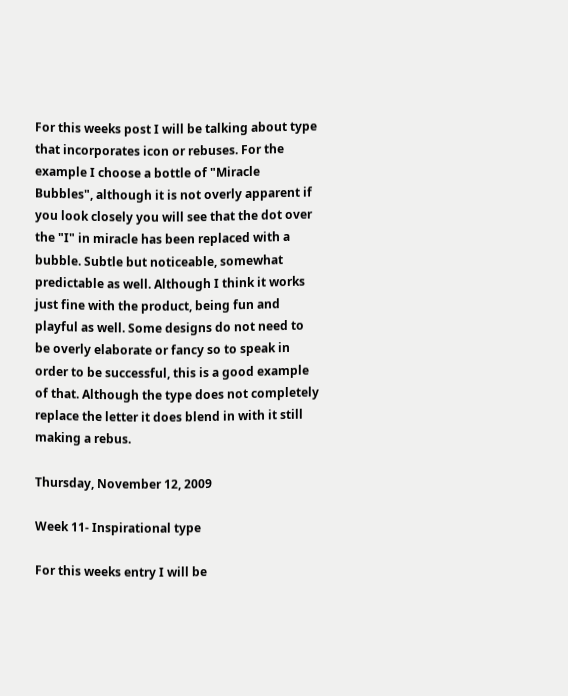For this weeks post I will be talking about type that incorporates icon or rebuses. For the example I choose a bottle of "Miracle Bubbles", although it is not overly apparent if you look closely you will see that the dot over the "I" in miracle has been replaced with a bubble. Subtle but noticeable, somewhat predictable as well. Although I think it works just fine with the product, being fun and playful as well. Some designs do not need to be overly elaborate or fancy so to speak in order to be successful, this is a good example of that. Although the type does not completely replace the letter it does blend in with it still making a rebus.

Thursday, November 12, 2009

Week 11- Inspirational type

For this weeks entry I will be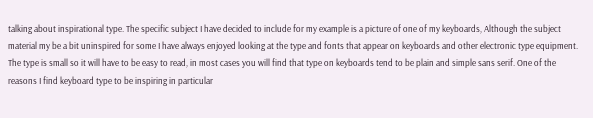talking about inspirational type. The specific subject I have decided to include for my example is a picture of one of my keyboards, Although the subject material my be a bit uninspired for some I have always enjoyed looking at the type and fonts that appear on keyboards and other electronic type equipment. The type is small so it will have to be easy to read, in most cases you will find that type on keyboards tend to be plain and simple sans serif. One of the reasons I find keyboard type to be inspiring in particular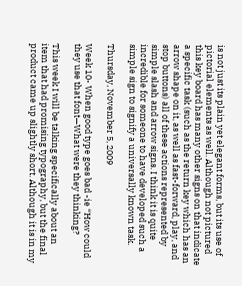is not just its plain yet elegant forms, but its use of pictorial elements as well. Although not pictured this key board has many other signs on that indicate a specific task (such as the return key which has an arrow shape on it, as well as fast-forward, play, and stop buttons) all of these actions represented by simple slash and arrow signs. I think it is quite incredible for someone to have developed such a simple sign to signify a universally known task.

Thursday, November 5, 2009

Week 10- When good type goes bad -ie “How could they use that font—What were they thinking?

This week I will be talking specifically about an item that had promising typography, but the final product came up slightly short. Although it is in my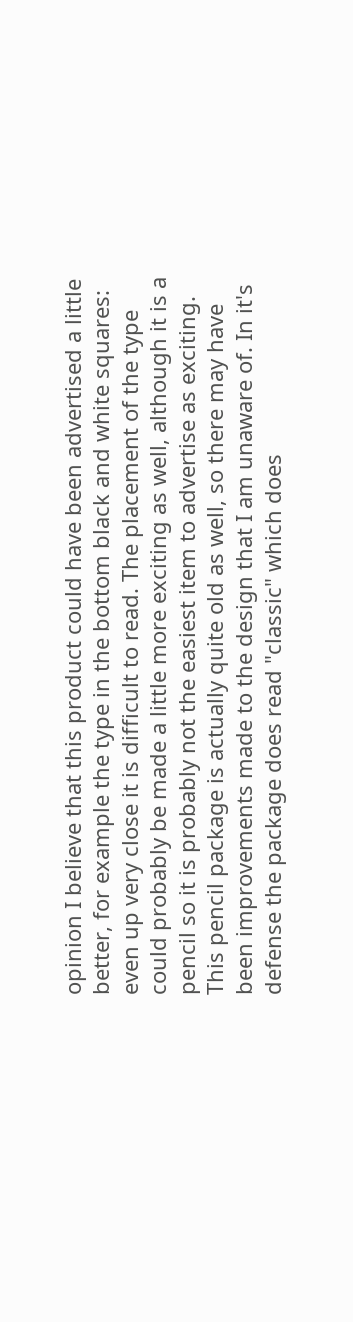opinion I believe that this product could have been advertised a little better, for example the type in the bottom black and white squares: even up very close it is difficult to read. The placement of the type could probably be made a little more exciting as well, although it is a pencil so it is probably not the easiest item to advertise as exciting. This pencil package is actually quite old as well, so there may have been improvements made to the design that I am unaware of. In it's defense the package does read "classic" which does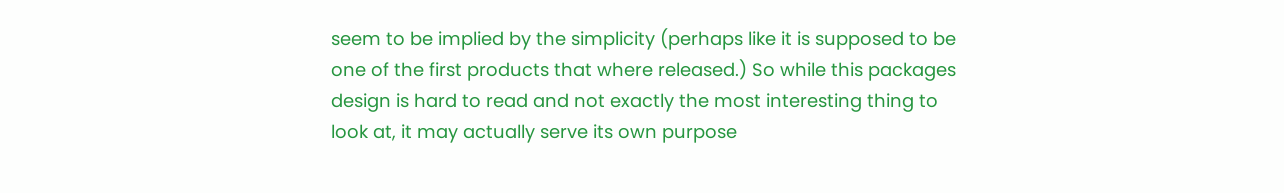seem to be implied by the simplicity (perhaps like it is supposed to be one of the first products that where released.) So while this packages design is hard to read and not exactly the most interesting thing to look at, it may actually serve its own purpose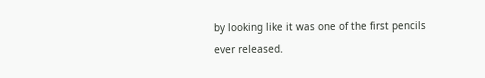by looking like it was one of the first pencils ever released.